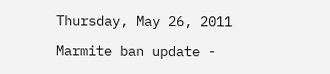Thursday, May 26, 2011

Marmite ban update -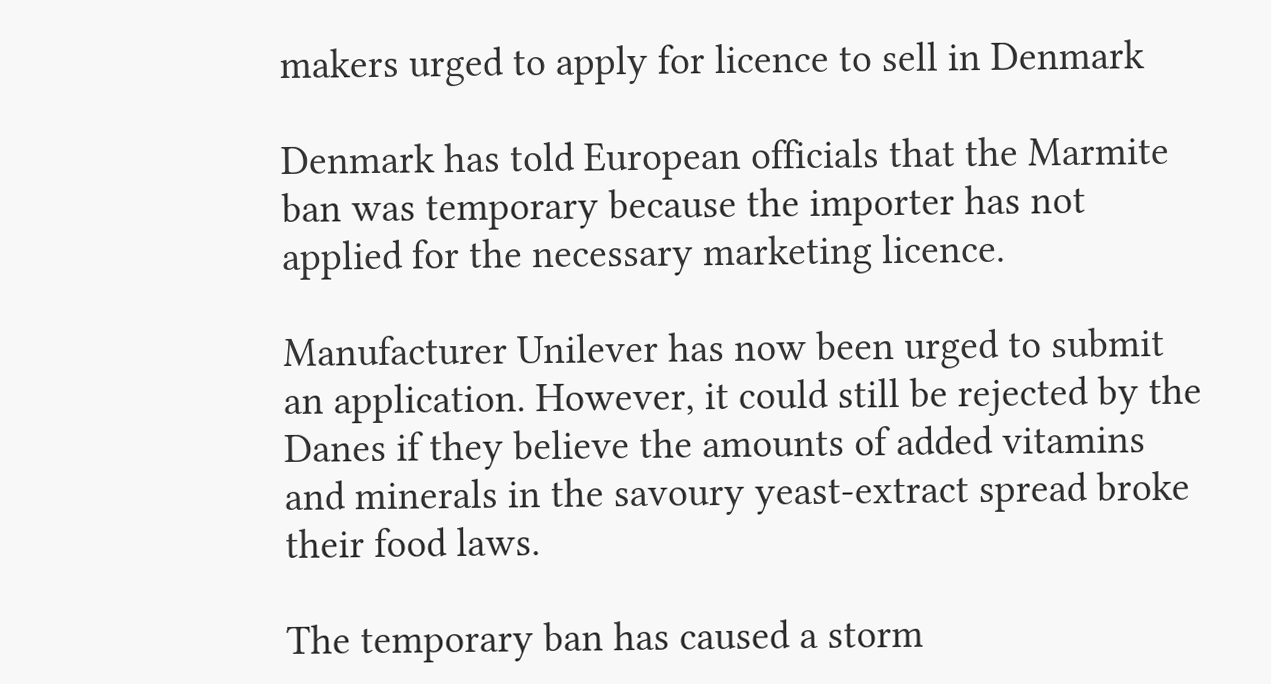makers urged to apply for licence to sell in Denmark

Denmark has told European officials that the Marmite ban was temporary because the importer has not applied for the necessary marketing licence.

Manufacturer Unilever has now been urged to submit an application. However, it could still be rejected by the Danes if they believe the amounts of added vitamins and minerals in the savoury yeast-extract spread broke their food laws.

The temporary ban has caused a storm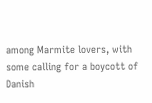among Marmite lovers, with some calling for a boycott of Danish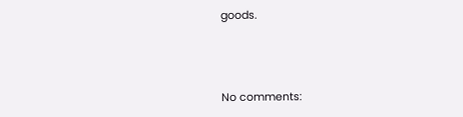goods.



No comments: